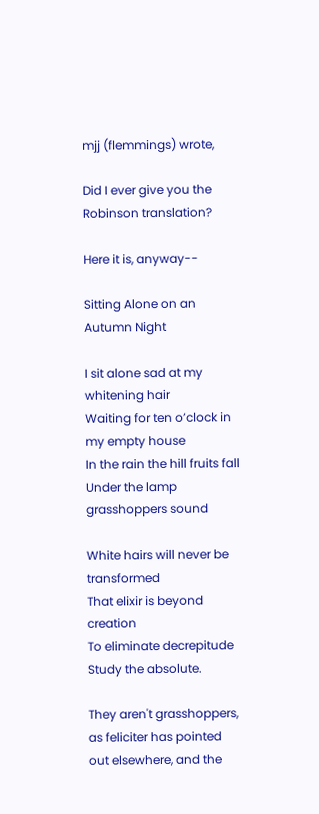mjj (flemmings) wrote,

Did I ever give you the Robinson translation?

Here it is, anyway--

Sitting Alone on an Autumn Night

I sit alone sad at my whitening hair
Waiting for ten o’clock in my empty house
In the rain the hill fruits fall
Under the lamp grasshoppers sound

White hairs will never be transformed
That elixir is beyond creation
To eliminate decrepitude
Study the absolute.

They aren't grasshoppers, as feliciter has pointed out elsewhere, and the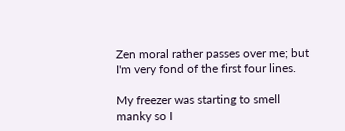Zen moral rather passes over me; but I'm very fond of the first four lines.

My freezer was starting to smell manky so I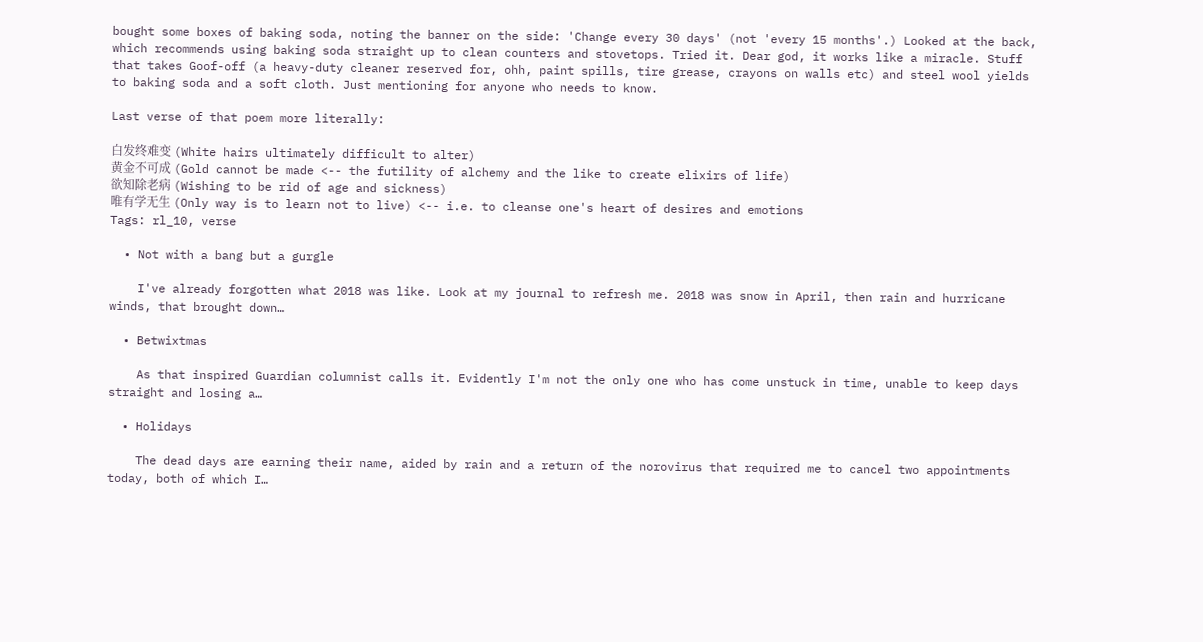bought some boxes of baking soda, noting the banner on the side: 'Change every 30 days' (not 'every 15 months'.) Looked at the back, which recommends using baking soda straight up to clean counters and stovetops. Tried it. Dear god, it works like a miracle. Stuff that takes Goof-off (a heavy-duty cleaner reserved for, ohh, paint spills, tire grease, crayons on walls etc) and steel wool yields to baking soda and a soft cloth. Just mentioning for anyone who needs to know.

Last verse of that poem more literally:

白发终难变 (White hairs ultimately difficult to alter)
黄金不可成 (Gold cannot be made <-- the futility of alchemy and the like to create elixirs of life)
欲知除老病 (Wishing to be rid of age and sickness)
唯有学无生 (Only way is to learn not to live) <-- i.e. to cleanse one's heart of desires and emotions
Tags: rl_10, verse

  • Not with a bang but a gurgle

    I've already forgotten what 2018 was like. Look at my journal to refresh me. 2018 was snow in April, then rain and hurricane winds, that brought down…

  • Betwixtmas

    As that inspired Guardian columnist calls it. Evidently I'm not the only one who has come unstuck in time, unable to keep days straight and losing a…

  • Holidays

    The dead days are earning their name, aided by rain and a return of the norovirus that required me to cancel two appointments today, both of which I…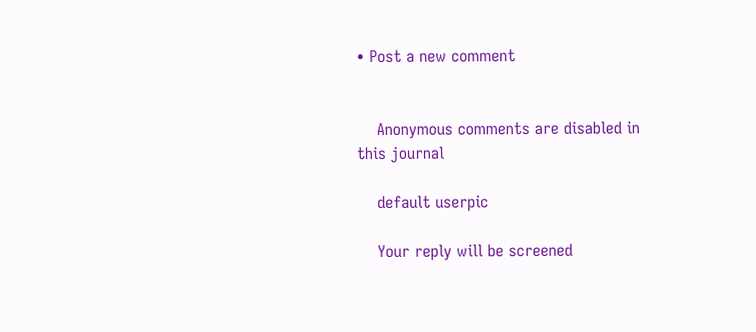• Post a new comment


    Anonymous comments are disabled in this journal

    default userpic

    Your reply will be screened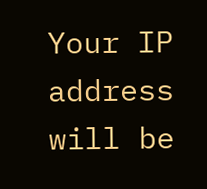Your IP address will be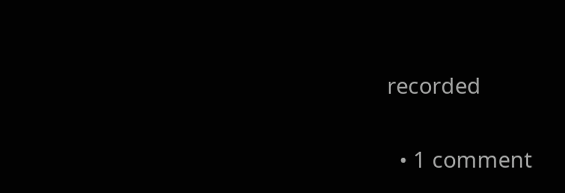recorded

  • 1 comment